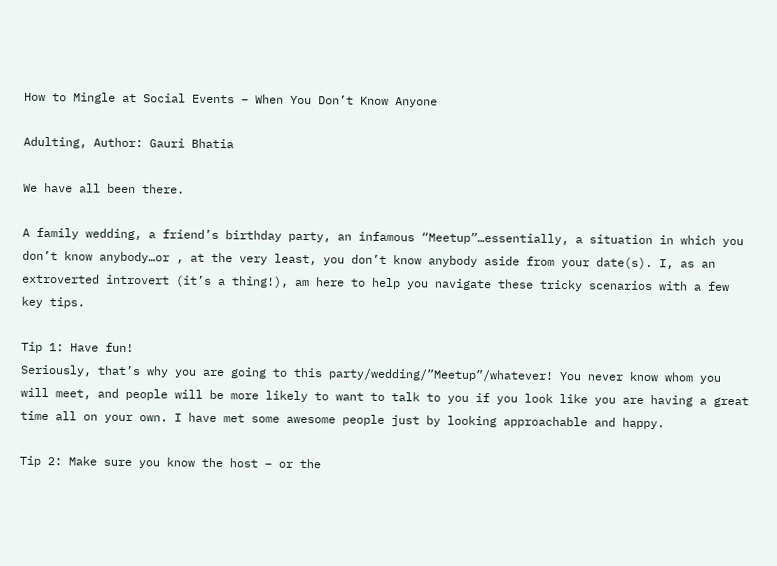How to Mingle at Social Events – When You Don’t Know Anyone

Adulting, Author: Gauri Bhatia

We have all been there.

A family wedding, a friend’s birthday party, an infamous “Meetup”…essentially, a situation in which you don’t know anybody…or , at the very least, you don’t know anybody aside from your date(s). I, as an extroverted introvert (it’s a thing!), am here to help you navigate these tricky scenarios with a few key tips.

Tip 1: Have fun!
Seriously, that’s why you are going to this party/wedding/”Meetup”/whatever! You never know whom you will meet, and people will be more likely to want to talk to you if you look like you are having a great time all on your own. I have met some awesome people just by looking approachable and happy.

Tip 2: Make sure you know the host – or the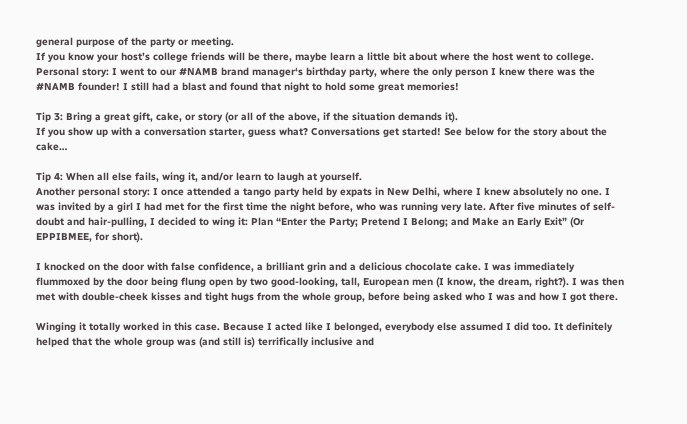general purpose of the party or meeting.
If you know your host’s college friends will be there, maybe learn a little bit about where the host went to college. Personal story: I went to our #NAMB brand manager‘s birthday party, where the only person I knew there was the #NAMB founder! I still had a blast and found that night to hold some great memories!

Tip 3: Bring a great gift, cake, or story (or all of the above, if the situation demands it).
If you show up with a conversation starter, guess what? Conversations get started! See below for the story about the cake…

Tip 4: When all else fails, wing it, and/or learn to laugh at yourself.
Another personal story: I once attended a tango party held by expats in New Delhi, where I knew absolutely no one. I was invited by a girl I had met for the first time the night before, who was running very late. After five minutes of self-doubt and hair-pulling, I decided to wing it: Plan “Enter the Party; Pretend I Belong; and Make an Early Exit” (Or EPPIBMEE, for short).

I knocked on the door with false confidence, a brilliant grin and a delicious chocolate cake. I was immediately flummoxed by the door being flung open by two good-looking, tall, European men (I know, the dream, right?). I was then met with double-cheek kisses and tight hugs from the whole group, before being asked who I was and how I got there.

Winging it totally worked in this case. Because I acted like I belonged, everybody else assumed I did too. It definitely helped that the whole group was (and still is) terrifically inclusive and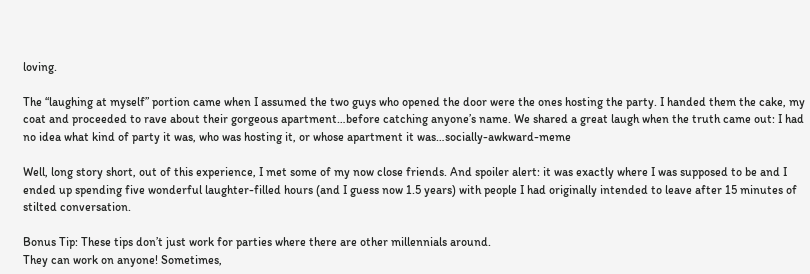loving.

The “laughing at myself” portion came when I assumed the two guys who opened the door were the ones hosting the party. I handed them the cake, my coat and proceeded to rave about their gorgeous apartment…before catching anyone’s name. We shared a great laugh when the truth came out: I had no idea what kind of party it was, who was hosting it, or whose apartment it was…socially-awkward-meme

Well, long story short, out of this experience, I met some of my now close friends. And spoiler alert: it was exactly where I was supposed to be and I ended up spending five wonderful laughter-filled hours (and I guess now 1.5 years) with people I had originally intended to leave after 15 minutes of stilted conversation.

Bonus Tip: These tips don’t just work for parties where there are other millennials around.
They can work on anyone! Sometimes,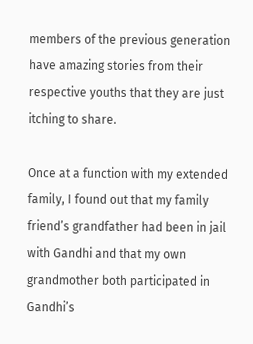members of the previous generation have amazing stories from their respective youths that they are just itching to share.

Once at a function with my extended family, I found out that my family friend’s grandfather had been in jail with Gandhi and that my own grandmother both participated in Gandhi’s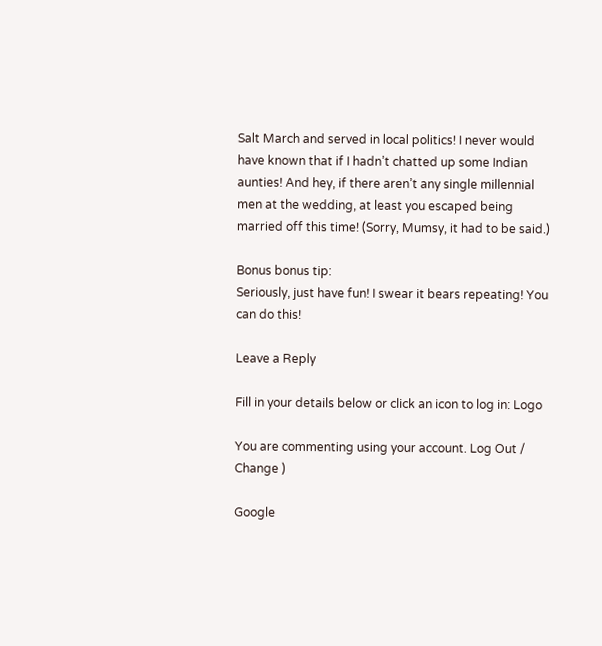Salt March and served in local politics! I never would have known that if I hadn’t chatted up some Indian aunties! And hey, if there aren’t any single millennial men at the wedding, at least you escaped being married off this time! (Sorry, Mumsy, it had to be said.)

Bonus bonus tip:
Seriously, just have fun! I swear it bears repeating! You can do this!

Leave a Reply

Fill in your details below or click an icon to log in: Logo

You are commenting using your account. Log Out /  Change )

Google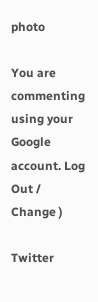photo

You are commenting using your Google account. Log Out /  Change )

Twitter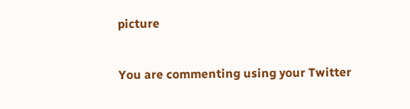picture

You are commenting using your Twitter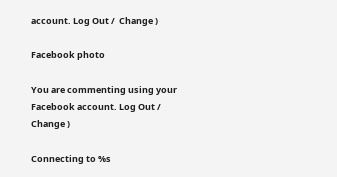account. Log Out /  Change )

Facebook photo

You are commenting using your Facebook account. Log Out /  Change )

Connecting to %s